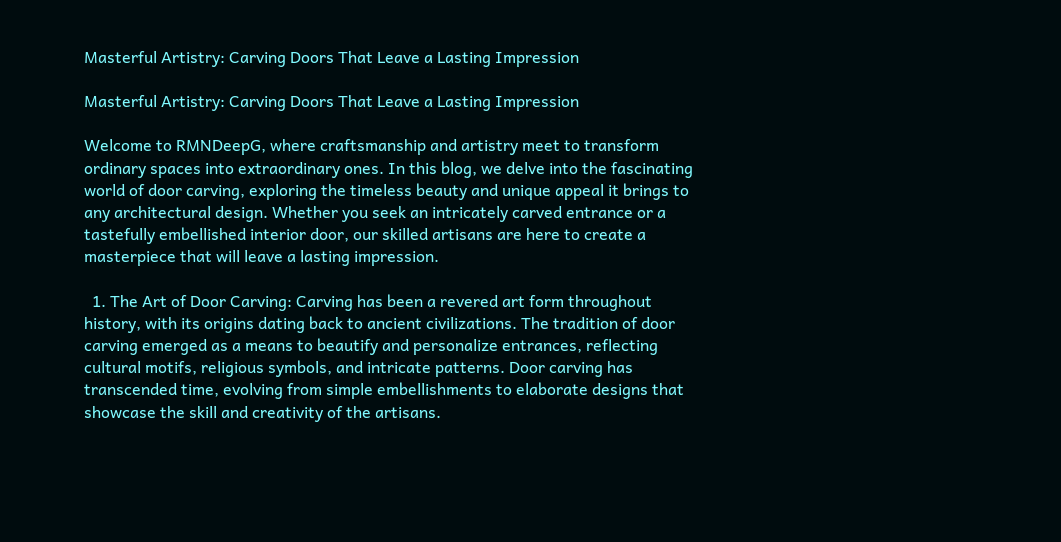Masterful Artistry: Carving Doors That Leave a Lasting Impression

Masterful Artistry: Carving Doors That Leave a Lasting Impression

Welcome to RMNDeepG, where craftsmanship and artistry meet to transform ordinary spaces into extraordinary ones. In this blog, we delve into the fascinating world of door carving, exploring the timeless beauty and unique appeal it brings to any architectural design. Whether you seek an intricately carved entrance or a tastefully embellished interior door, our skilled artisans are here to create a masterpiece that will leave a lasting impression.

  1. The Art of Door Carving: Carving has been a revered art form throughout history, with its origins dating back to ancient civilizations. The tradition of door carving emerged as a means to beautify and personalize entrances, reflecting cultural motifs, religious symbols, and intricate patterns. Door carving has transcended time, evolving from simple embellishments to elaborate designs that showcase the skill and creativity of the artisans.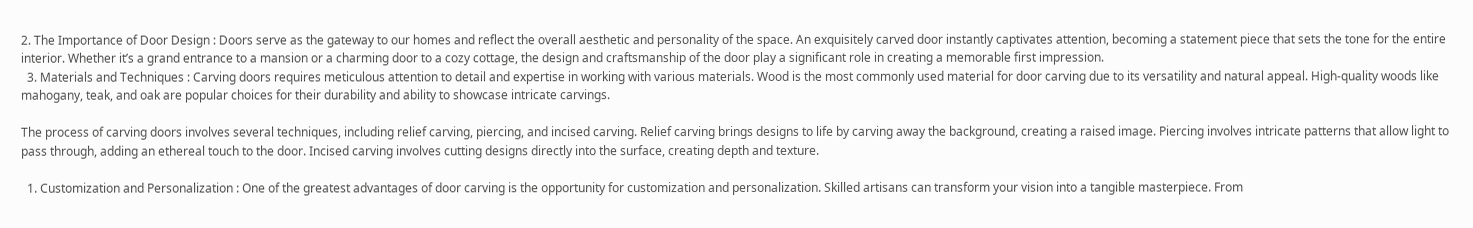2. The Importance of Door Design : Doors serve as the gateway to our homes and reflect the overall aesthetic and personality of the space. An exquisitely carved door instantly captivates attention, becoming a statement piece that sets the tone for the entire interior. Whether it’s a grand entrance to a mansion or a charming door to a cozy cottage, the design and craftsmanship of the door play a significant role in creating a memorable first impression.
  3. Materials and Techniques : Carving doors requires meticulous attention to detail and expertise in working with various materials. Wood is the most commonly used material for door carving due to its versatility and natural appeal. High-quality woods like mahogany, teak, and oak are popular choices for their durability and ability to showcase intricate carvings.

The process of carving doors involves several techniques, including relief carving, piercing, and incised carving. Relief carving brings designs to life by carving away the background, creating a raised image. Piercing involves intricate patterns that allow light to pass through, adding an ethereal touch to the door. Incised carving involves cutting designs directly into the surface, creating depth and texture.

  1. Customization and Personalization : One of the greatest advantages of door carving is the opportunity for customization and personalization. Skilled artisans can transform your vision into a tangible masterpiece. From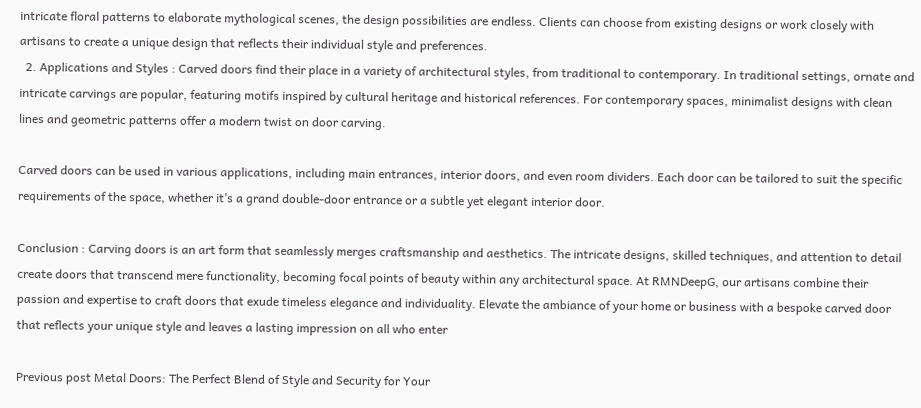intricate floral patterns to elaborate mythological scenes, the design possibilities are endless. Clients can choose from existing designs or work closely with artisans to create a unique design that reflects their individual style and preferences.
  2. Applications and Styles : Carved doors find their place in a variety of architectural styles, from traditional to contemporary. In traditional settings, ornate and intricate carvings are popular, featuring motifs inspired by cultural heritage and historical references. For contemporary spaces, minimalist designs with clean lines and geometric patterns offer a modern twist on door carving.

Carved doors can be used in various applications, including main entrances, interior doors, and even room dividers. Each door can be tailored to suit the specific requirements of the space, whether it’s a grand double-door entrance or a subtle yet elegant interior door.

Conclusion : Carving doors is an art form that seamlessly merges craftsmanship and aesthetics. The intricate designs, skilled techniques, and attention to detail create doors that transcend mere functionality, becoming focal points of beauty within any architectural space. At RMNDeepG, our artisans combine their passion and expertise to craft doors that exude timeless elegance and individuality. Elevate the ambiance of your home or business with a bespoke carved door that reflects your unique style and leaves a lasting impression on all who enter

Previous post Metal Doors: The Perfect Blend of Style and Security for Your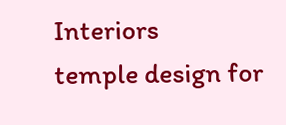Interiors
temple design for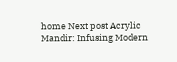home Next post Acrylic Mandir: Infusing Modern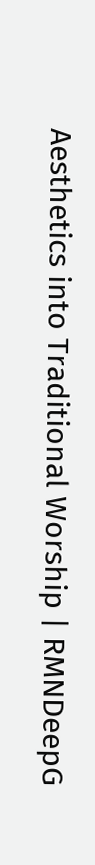Aesthetics into Traditional Worship | RMNDeepG